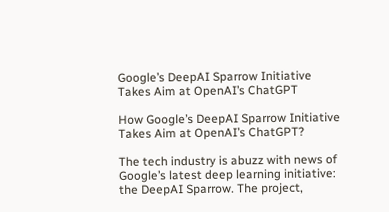Google’s DeepAI Sparrow Initiative Takes Aim at OpenAI’s ChatGPT

How Google’s DeepAI Sparrow Initiative Takes Aim at OpenAI’s ChatGPT?

The tech industry is abuzz with news of Google’s latest deep learning initiative: the DeepAI Sparrow. The project,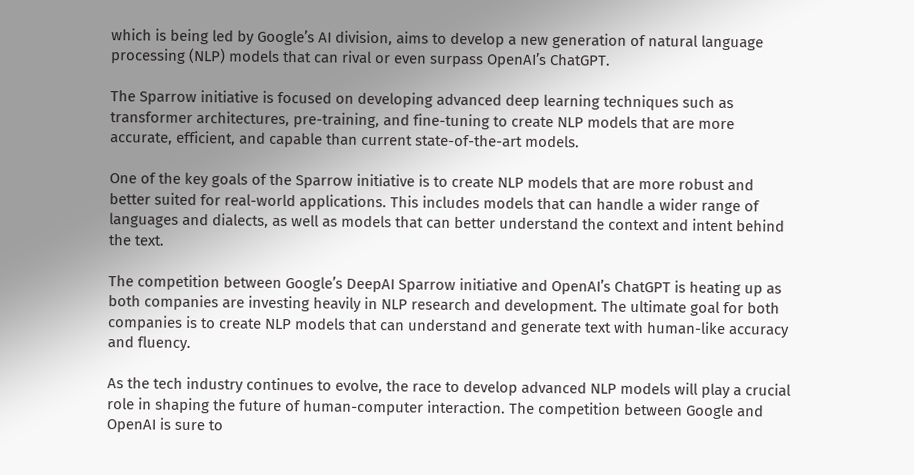which is being led by Google’s AI division, aims to develop a new generation of natural language processing (NLP) models that can rival or even surpass OpenAI’s ChatGPT.

The Sparrow initiative is focused on developing advanced deep learning techniques such as transformer architectures, pre-training, and fine-tuning to create NLP models that are more accurate, efficient, and capable than current state-of-the-art models.

One of the key goals of the Sparrow initiative is to create NLP models that are more robust and better suited for real-world applications. This includes models that can handle a wider range of languages and dialects, as well as models that can better understand the context and intent behind the text.

The competition between Google’s DeepAI Sparrow initiative and OpenAI’s ChatGPT is heating up as both companies are investing heavily in NLP research and development. The ultimate goal for both companies is to create NLP models that can understand and generate text with human-like accuracy and fluency.

As the tech industry continues to evolve, the race to develop advanced NLP models will play a crucial role in shaping the future of human-computer interaction. The competition between Google and OpenAI is sure to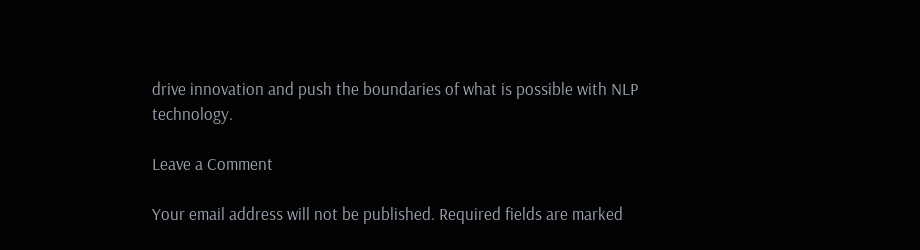drive innovation and push the boundaries of what is possible with NLP technology.

Leave a Comment

Your email address will not be published. Required fields are marked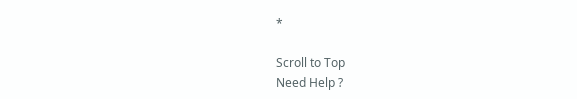*

Scroll to Top
Need Help ?